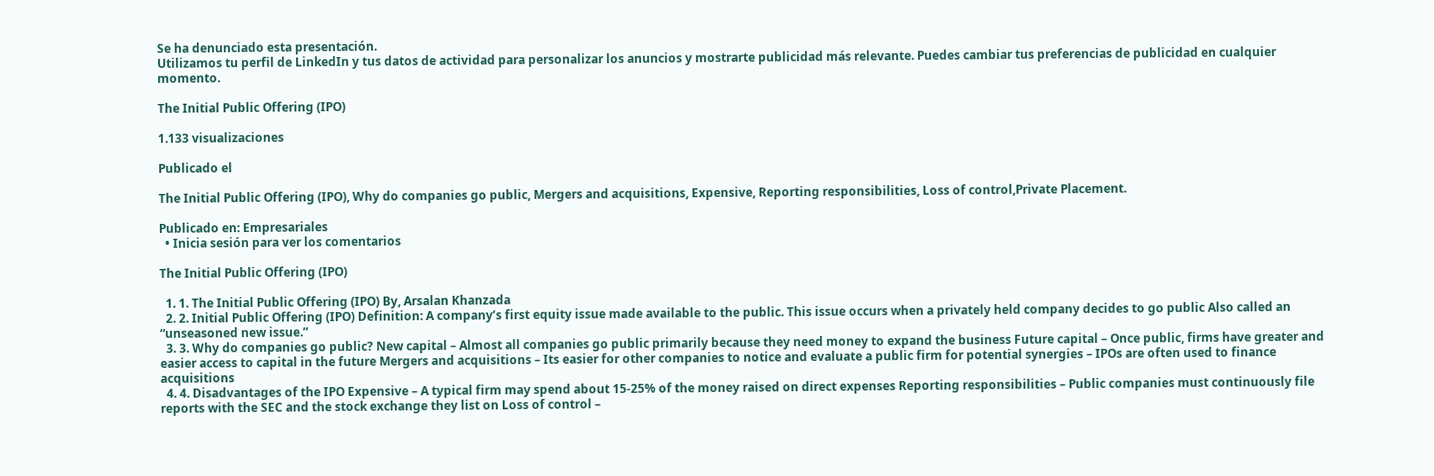Se ha denunciado esta presentación.
Utilizamos tu perfil de LinkedIn y tus datos de actividad para personalizar los anuncios y mostrarte publicidad más relevante. Puedes cambiar tus preferencias de publicidad en cualquier momento.

The Initial Public Offering (IPO)

1.133 visualizaciones

Publicado el

The Initial Public Offering (IPO), Why do companies go public, Mergers and acquisitions, Expensive, Reporting responsibilities, Loss of control,Private Placement.

Publicado en: Empresariales
  • Inicia sesión para ver los comentarios

The Initial Public Offering (IPO)

  1. 1. The Initial Public Offering (IPO) By, Arsalan Khanzada
  2. 2. Initial Public Offering (IPO) Definition: A company’s first equity issue made available to the public. This issue occurs when a privately held company decides to go public Also called an “unseasoned new issue.”
  3. 3. Why do companies go public? New capital – Almost all companies go public primarily because they need money to expand the business Future capital – Once public, firms have greater and easier access to capital in the future Mergers and acquisitions – Its easier for other companies to notice and evaluate a public firm for potential synergies – IPOs are often used to finance acquisitions
  4. 4. Disadvantages of the IPO Expensive – A typical firm may spend about 15-25% of the money raised on direct expenses Reporting responsibilities – Public companies must continuously file reports with the SEC and the stock exchange they list on Loss of control –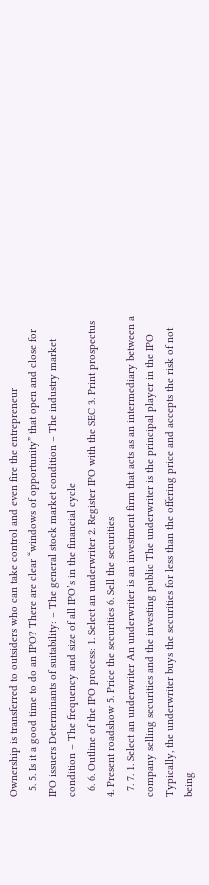Ownership is transferred to outsiders who can take control and even fire the entrepreneur
  5. 5. Is it a good time to do an IPO? There are clear “windows of opportunity” that open and close for IPO issuers Determinants of suitability: – The general stock market condition – The industry market condition – The frequency and size of all IPO’s in the financial cycle
  6. 6. Outline of the IPO process: 1. Select an underwriter 2. Register IPO with the SEC 3. Print prospectus 4. Present roadshow 5. Price the securities 6. Sell the securities
  7. 7. 1. Select an underwriter An underwriter is an investment firm that acts as an intermediary between a company selling securities and the investing public The underwriter is the principal player in the IPO Typically, the underwriter buys the securities for less than the offering price and accepts the risk of not being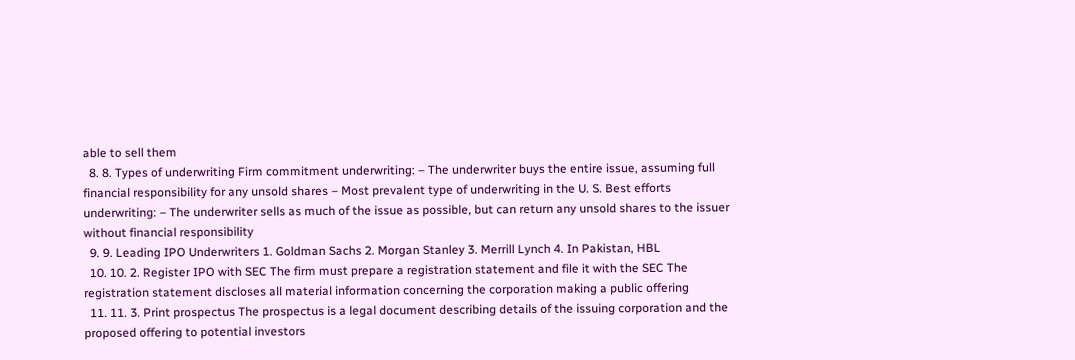able to sell them
  8. 8. Types of underwriting Firm commitment underwriting: – The underwriter buys the entire issue, assuming full financial responsibility for any unsold shares – Most prevalent type of underwriting in the U. S. Best efforts underwriting: – The underwriter sells as much of the issue as possible, but can return any unsold shares to the issuer without financial responsibility
  9. 9. Leading IPO Underwriters 1. Goldman Sachs 2. Morgan Stanley 3. Merrill Lynch 4. In Pakistan, HBL
  10. 10. 2. Register IPO with SEC The firm must prepare a registration statement and file it with the SEC The registration statement discloses all material information concerning the corporation making a public offering
  11. 11. 3. Print prospectus The prospectus is a legal document describing details of the issuing corporation and the proposed offering to potential investors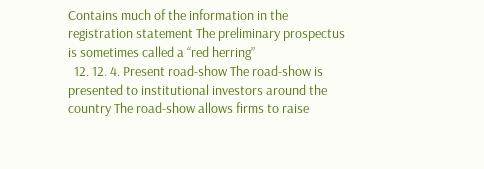Contains much of the information in the registration statement The preliminary prospectus is sometimes called a “red herring”
  12. 12. 4. Present road-show The road-show is presented to institutional investors around the country The road-show allows firms to raise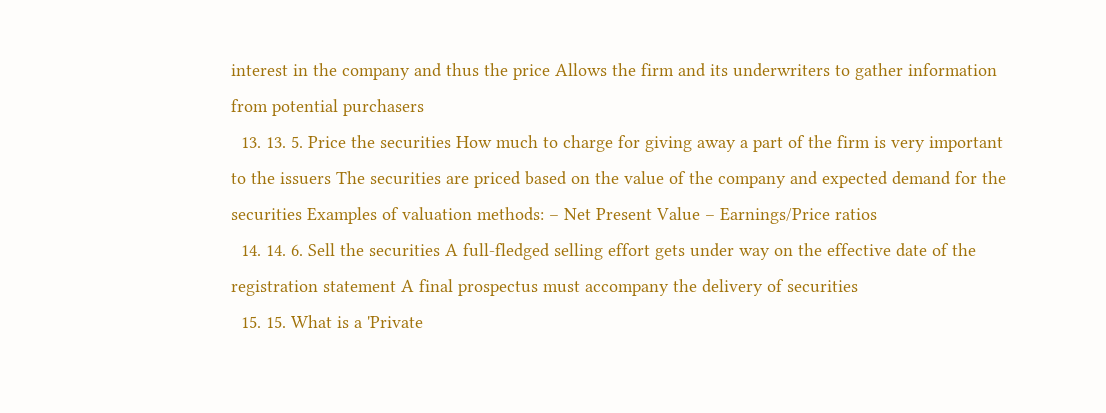interest in the company and thus the price Allows the firm and its underwriters to gather information from potential purchasers
  13. 13. 5. Price the securities How much to charge for giving away a part of the firm is very important to the issuers The securities are priced based on the value of the company and expected demand for the securities Examples of valuation methods: – Net Present Value – Earnings/Price ratios
  14. 14. 6. Sell the securities A full-fledged selling effort gets under way on the effective date of the registration statement A final prospectus must accompany the delivery of securities
  15. 15. What is a 'Private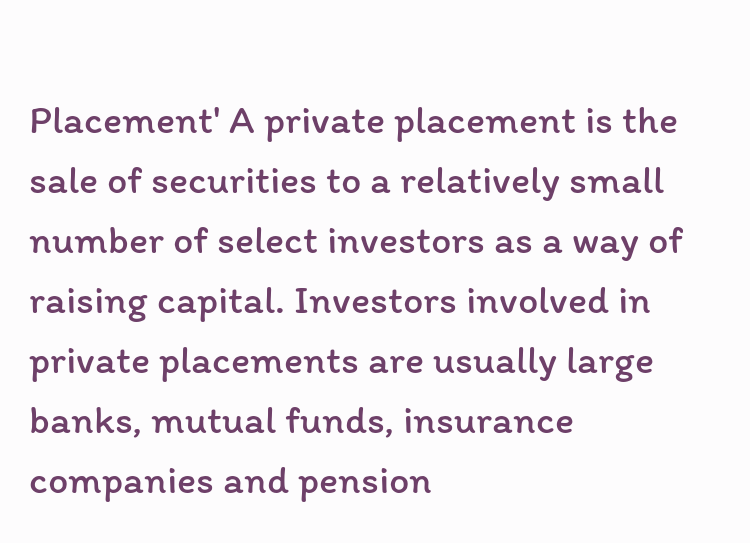Placement' A private placement is the sale of securities to a relatively small number of select investors as a way of raising capital. Investors involved in private placements are usually large banks, mutual funds, insurance companies and pension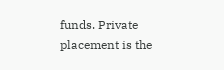funds. Private placement is the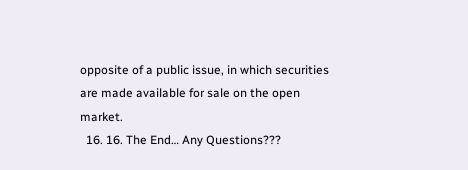opposite of a public issue, in which securities are made available for sale on the open market.
  16. 16. The End… Any Questions???